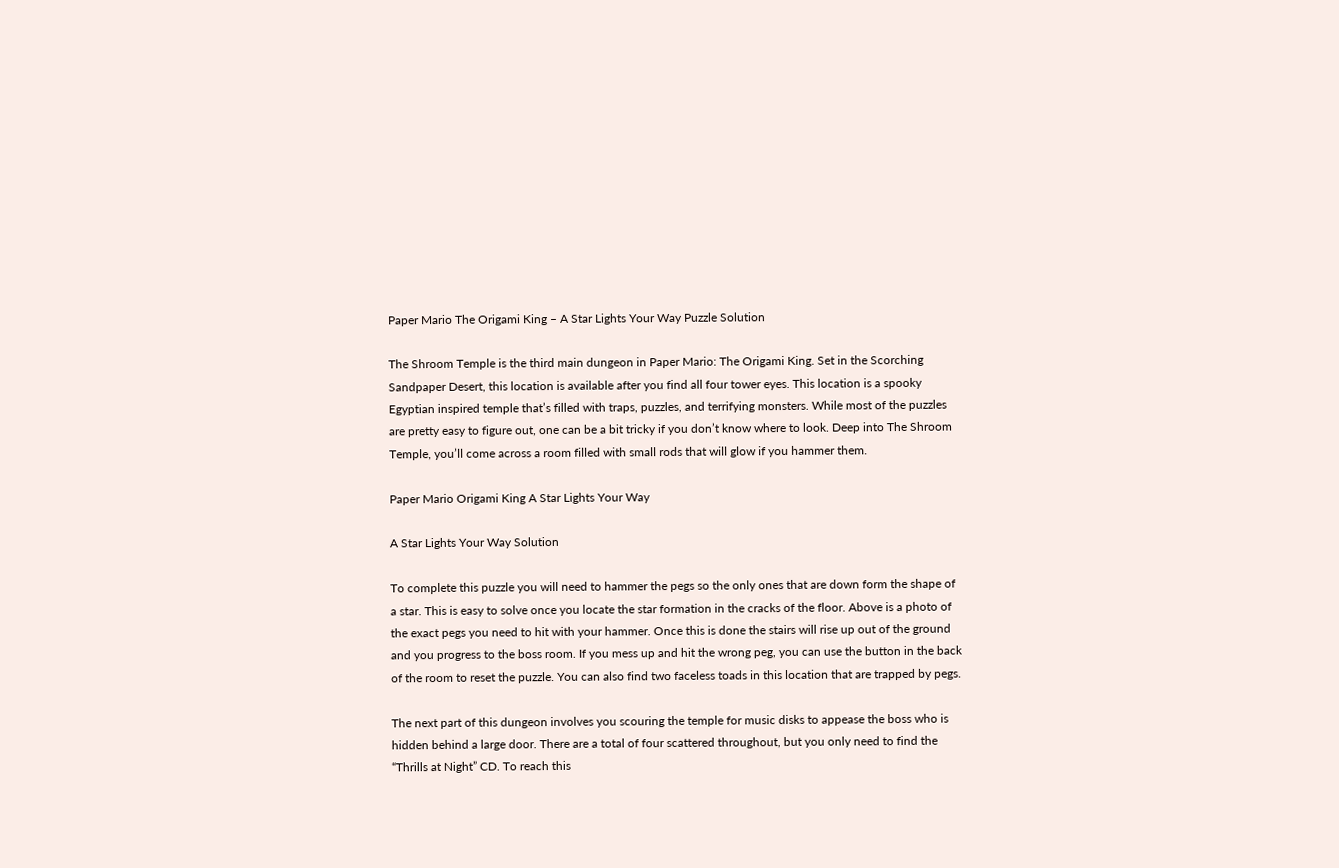Paper Mario The Origami King – A Star Lights Your Way Puzzle Solution

The Shroom Temple is the third main dungeon in Paper Mario: The Origami King. Set in the Scorching Sandpaper Desert, this location is available after you find all four tower eyes. This location is a spooky Egyptian inspired temple that’s filled with traps, puzzles, and terrifying monsters. While most of the puzzles are pretty easy to figure out, one can be a bit tricky if you don’t know where to look. Deep into The Shroom Temple, you’ll come across a room filled with small rods that will glow if you hammer them.

Paper Mario Origami King A Star Lights Your Way

A Star Lights Your Way Solution

To complete this puzzle you will need to hammer the pegs so the only ones that are down form the shape of a star. This is easy to solve once you locate the star formation in the cracks of the floor. Above is a photo of the exact pegs you need to hit with your hammer. Once this is done the stairs will rise up out of the ground and you progress to the boss room. If you mess up and hit the wrong peg, you can use the button in the back of the room to reset the puzzle. You can also find two faceless toads in this location that are trapped by pegs.

The next part of this dungeon involves you scouring the temple for music disks to appease the boss who is hidden behind a large door. There are a total of four scattered throughout, but you only need to find the “Thrills at Night” CD. To reach this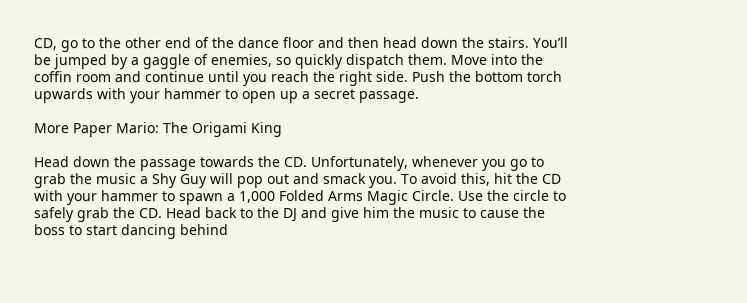CD, go to the other end of the dance floor and then head down the stairs. You’ll be jumped by a gaggle of enemies, so quickly dispatch them. Move into the coffin room and continue until you reach the right side. Push the bottom torch upwards with your hammer to open up a secret passage.

More Paper Mario: The Origami King

Head down the passage towards the CD. Unfortunately, whenever you go to grab the music a Shy Guy will pop out and smack you. To avoid this, hit the CD with your hammer to spawn a 1,000 Folded Arms Magic Circle. Use the circle to safely grab the CD. Head back to the DJ and give him the music to cause the boss to start dancing behind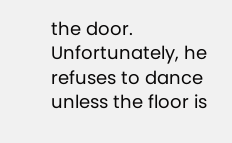the door. Unfortunately, he refuses to dance unless the floor is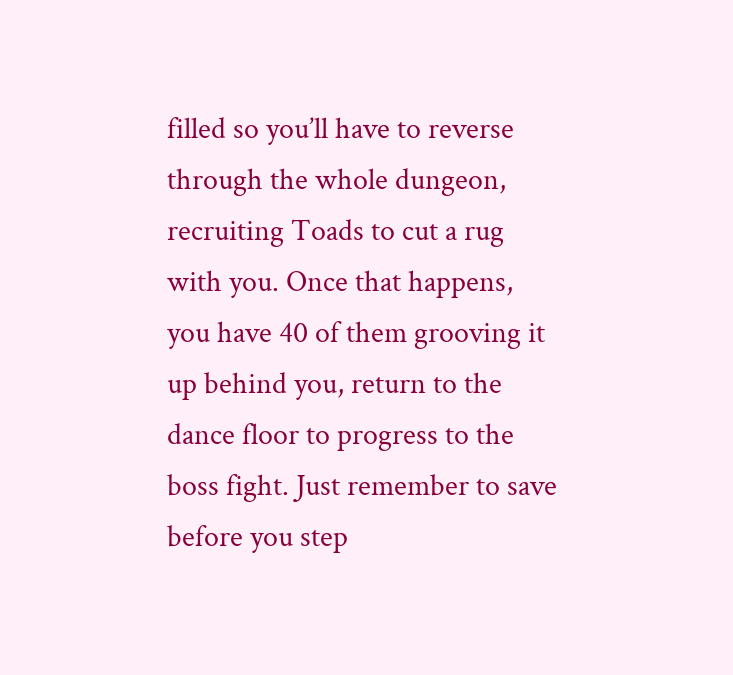filled so you’ll have to reverse through the whole dungeon, recruiting Toads to cut a rug with you. Once that happens, you have 40 of them grooving it up behind you, return to the dance floor to progress to the boss fight. Just remember to save before you step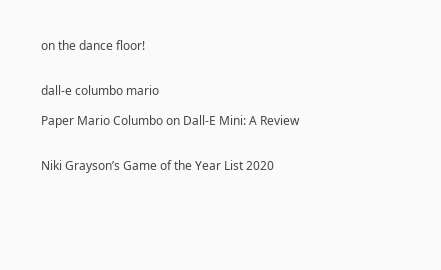on the dance floor!


dall-e columbo mario

Paper Mario Columbo on Dall-E Mini: A Review


Niki Grayson’s Game of the Year List 2020